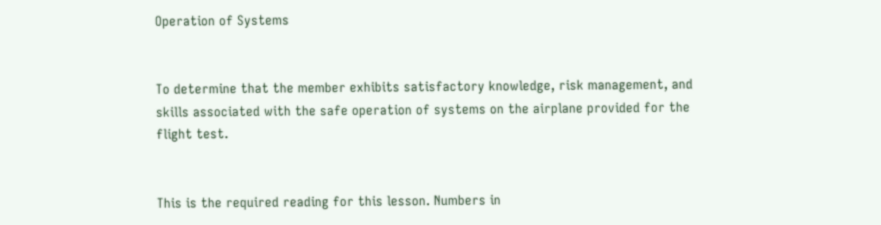Operation of Systems


To determine that the member exhibits satisfactory knowledge, risk management, and skills associated with the safe operation of systems on the airplane provided for the flight test.


This is the required reading for this lesson. Numbers in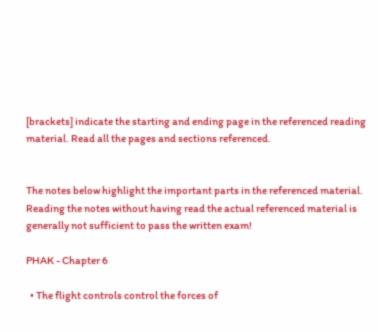[brackets] indicate the starting and ending page in the referenced reading material. Read all the pages and sections referenced.


The notes below highlight the important parts in the referenced material. Reading the notes without having read the actual referenced material is generally not sufficient to pass the written exam!

PHAK - Chapter 6

  • The flight controls control the forces of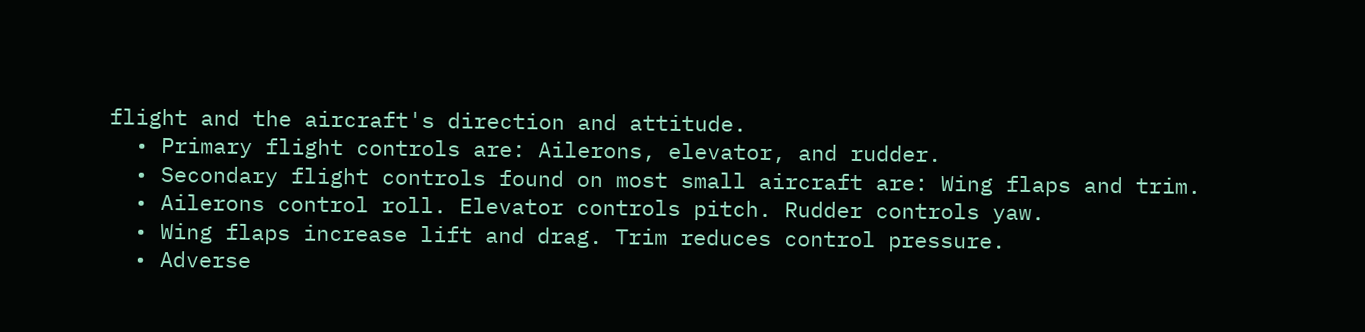flight and the aircraft's direction and attitude.
  • Primary flight controls are: Ailerons, elevator, and rudder.
  • Secondary flight controls found on most small aircraft are: Wing flaps and trim.
  • Ailerons control roll. Elevator controls pitch. Rudder controls yaw.
  • Wing flaps increase lift and drag. Trim reduces control pressure.
  • Adverse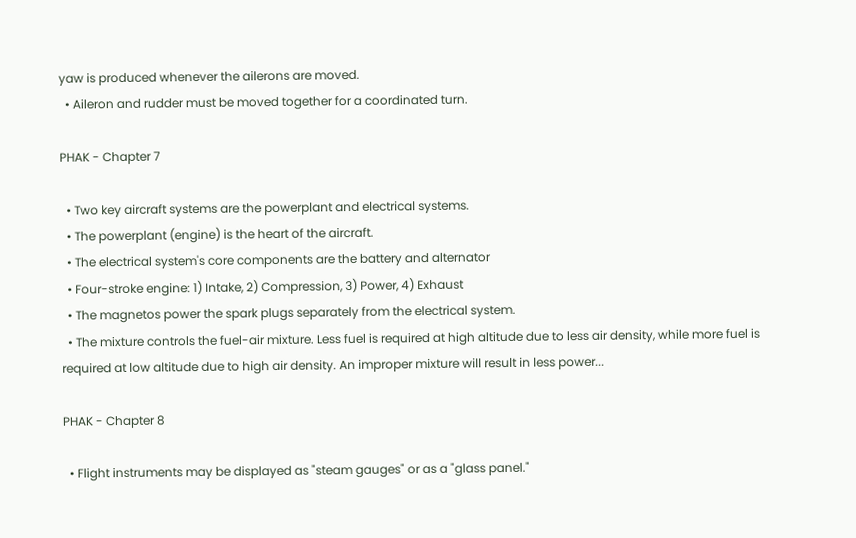yaw is produced whenever the ailerons are moved.
  • Aileron and rudder must be moved together for a coordinated turn.

PHAK - Chapter 7

  • Two key aircraft systems are the powerplant and electrical systems.
  • The powerplant (engine) is the heart of the aircraft.
  • The electrical system's core components are the battery and alternator
  • Four-stroke engine: 1) Intake, 2) Compression, 3) Power, 4) Exhaust
  • The magnetos power the spark plugs separately from the electrical system.
  • The mixture controls the fuel-air mixture. Less fuel is required at high altitude due to less air density, while more fuel is required at low altitude due to high air density. An improper mixture will result in less power...

PHAK - Chapter 8

  • Flight instruments may be displayed as "steam gauges" or as a "glass panel."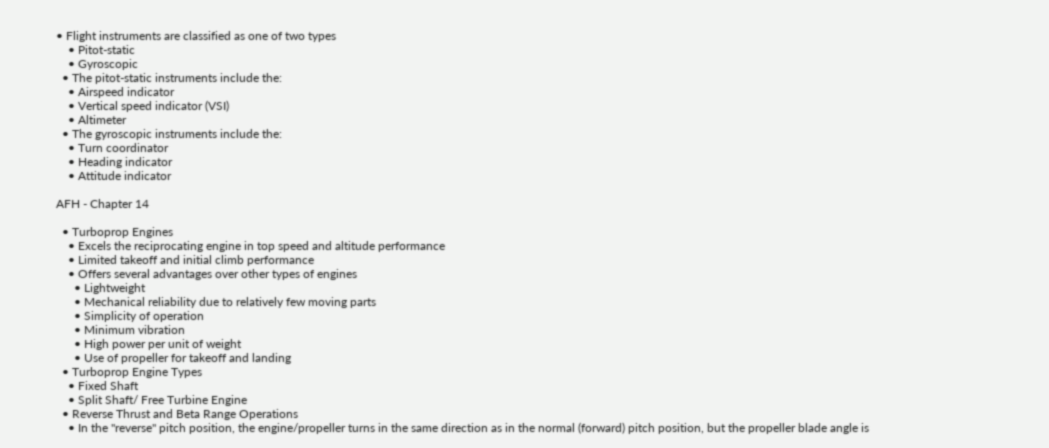• Flight instruments are classified as one of two types
    • Pitot-static
    • Gyroscopic
  • The pitot-static instruments include the:
    • Airspeed indicator
    • Vertical speed indicator (VSI)
    • Altimeter
  • The gyroscopic instruments include the:
    • Turn coordinator
    • Heading indicator
    • Attitude indicator

AFH - Chapter 14

  • Turboprop Engines
    • Excels the reciprocating engine in top speed and altitude performance
    • Limited takeoff and initial climb performance
    • Offers several advantages over other types of engines
      • Lightweight
      • Mechanical reliability due to relatively few moving parts
      • Simplicity of operation
      • Minimum vibration
      • High power per unit of weight
      • Use of propeller for takeoff and landing
  • Turboprop Engine Types
    • Fixed Shaft
    • Split Shaft/ Free Turbine Engine
  • Reverse Thrust and Beta Range Operations
    • In the "reverse" pitch position, the engine/propeller turns in the same direction as in the normal (forward) pitch position, but the propeller blade angle is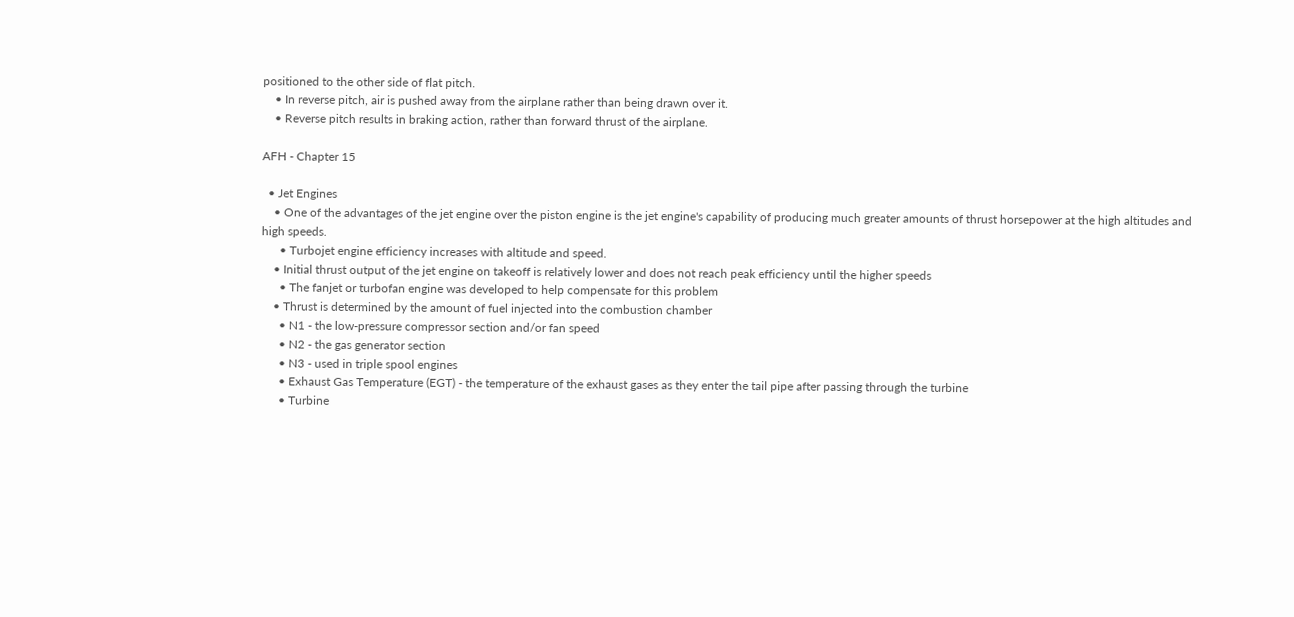positioned to the other side of flat pitch.
    • In reverse pitch, air is pushed away from the airplane rather than being drawn over it.
    • Reverse pitch results in braking action, rather than forward thrust of the airplane.

AFH - Chapter 15

  • Jet Engines
    • One of the advantages of the jet engine over the piston engine is the jet engine's capability of producing much greater amounts of thrust horsepower at the high altitudes and high speeds.
      • Turbojet engine efficiency increases with altitude and speed.
    • Initial thrust output of the jet engine on takeoff is relatively lower and does not reach peak efficiency until the higher speeds
      • The fanjet or turbofan engine was developed to help compensate for this problem
    • Thrust is determined by the amount of fuel injected into the combustion chamber
      • N1 - the low-pressure compressor section and/or fan speed
      • N2 - the gas generator section
      • N3 - used in triple spool engines
      • Exhaust Gas Temperature (EGT) - the temperature of the exhaust gases as they enter the tail pipe after passing through the turbine
      • Turbine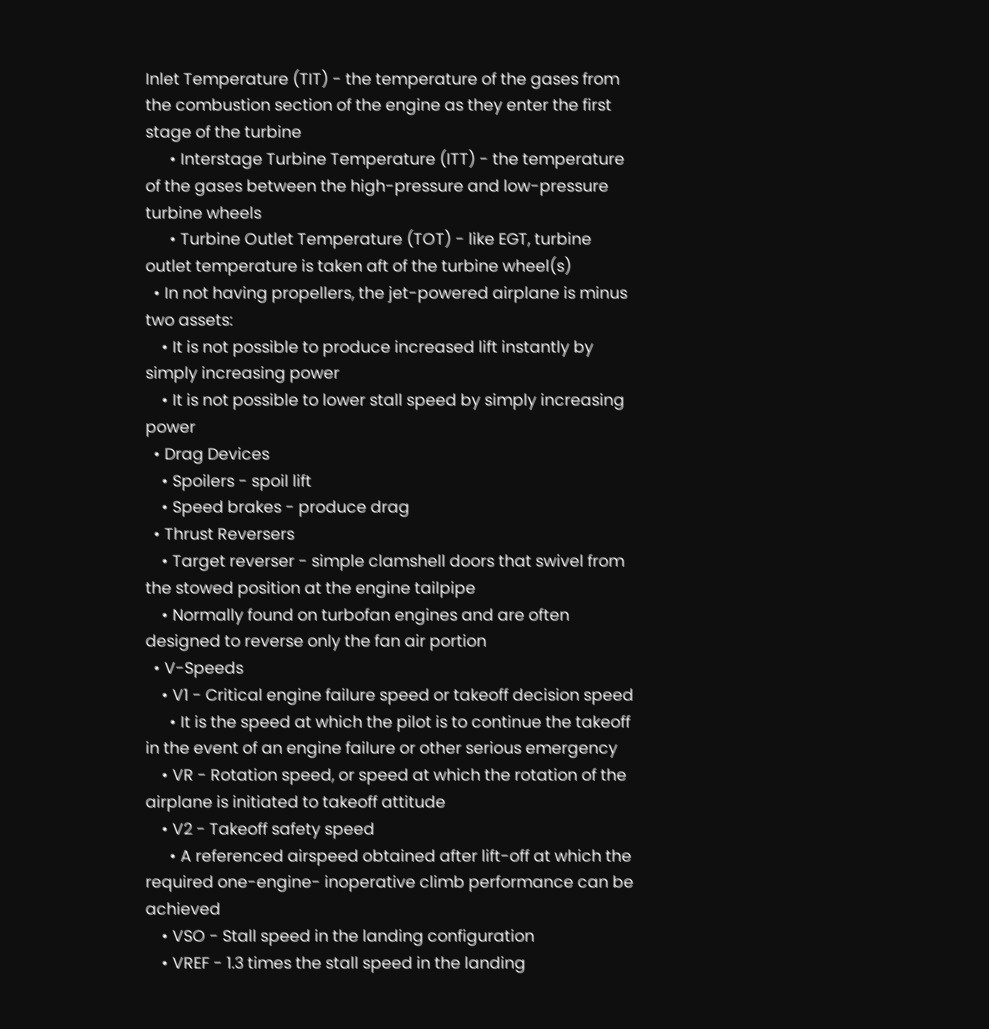Inlet Temperature (TIT) - the temperature of the gases from the combustion section of the engine as they enter the first stage of the turbine
      • Interstage Turbine Temperature (ITT) - the temperature of the gases between the high-pressure and low-pressure turbine wheels
      • Turbine Outlet Temperature (TOT) - like EGT, turbine outlet temperature is taken aft of the turbine wheel(s)
  • In not having propellers, the jet-powered airplane is minus two assets:
    • It is not possible to produce increased lift instantly by simply increasing power
    • It is not possible to lower stall speed by simply increasing power
  • Drag Devices
    • Spoilers - spoil lift
    • Speed brakes - produce drag
  • Thrust Reversers
    • Target reverser - simple clamshell doors that swivel from the stowed position at the engine tailpipe
    • Normally found on turbofan engines and are often designed to reverse only the fan air portion
  • V-Speeds
    • V1 - Critical engine failure speed or takeoff decision speed
      • It is the speed at which the pilot is to continue the takeoff in the event of an engine failure or other serious emergency
    • VR - Rotation speed, or speed at which the rotation of the airplane is initiated to takeoff attitude
    • V2 - Takeoff safety speed
      • A referenced airspeed obtained after lift-off at which the required one-engine- inoperative climb performance can be achieved
    • VSO - Stall speed in the landing configuration
    • VREF - 1.3 times the stall speed in the landing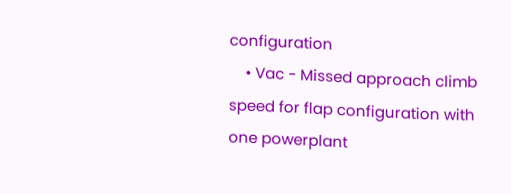configuration
    • Vac - Missed approach climb speed for flap configuration with one powerplant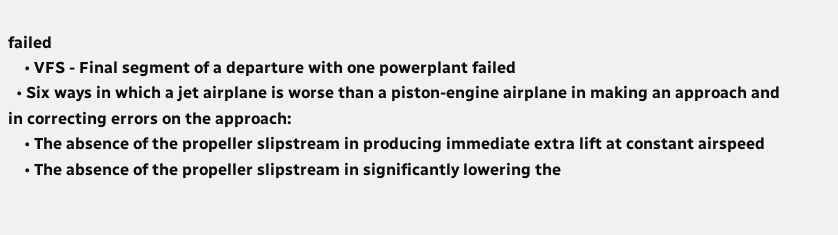failed
    • VFS - Final segment of a departure with one powerplant failed
  • Six ways in which a jet airplane is worse than a piston-engine airplane in making an approach and in correcting errors on the approach:
    • The absence of the propeller slipstream in producing immediate extra lift at constant airspeed
    • The absence of the propeller slipstream in significantly lowering the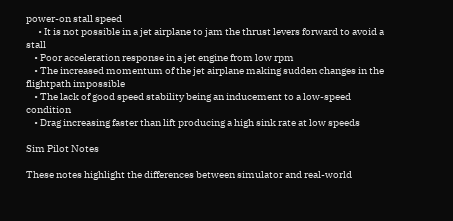power-on stall speed
      • It is not possible in a jet airplane to jam the thrust levers forward to avoid a stall
    • Poor acceleration response in a jet engine from low rpm
    • The increased momentum of the jet airplane making sudden changes in the flightpath impossible
    • The lack of good speed stability being an inducement to a low-speed condition
    • Drag increasing faster than lift producing a high sink rate at low speeds

Sim Pilot Notes

These notes highlight the differences between simulator and real-world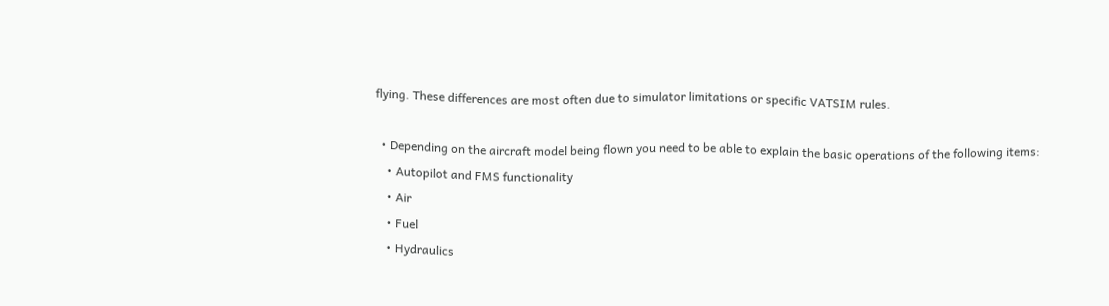flying. These differences are most often due to simulator limitations or specific VATSIM rules.

  • Depending on the aircraft model being flown you need to be able to explain the basic operations of the following items:
    • Autopilot and FMS functionality
    • Air
    • Fuel
    • Hydraulics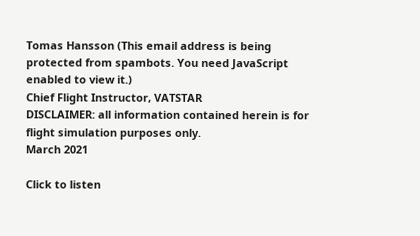Tomas Hansson (This email address is being protected from spambots. You need JavaScript enabled to view it.)
Chief Flight Instructor, VATSTAR
DISCLAIMER: all information contained herein is for flight simulation purposes only.
March 2021

Click to listen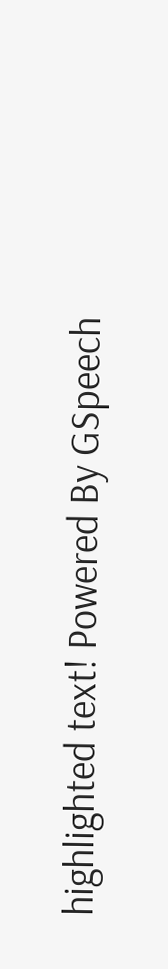highlighted text! Powered By GSpeech